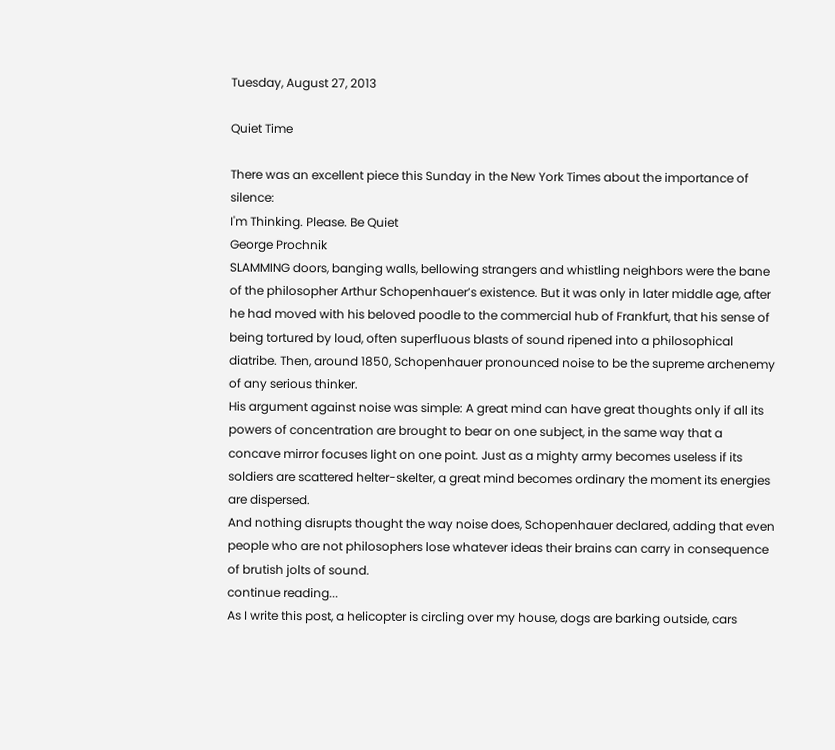Tuesday, August 27, 2013

Quiet Time

There was an excellent piece this Sunday in the New York Times about the importance of silence:
I'm Thinking. Please. Be Quiet
George Prochnik
SLAMMING doors, banging walls, bellowing strangers and whistling neighbors were the bane of the philosopher Arthur Schopenhauer’s existence. But it was only in later middle age, after he had moved with his beloved poodle to the commercial hub of Frankfurt, that his sense of being tortured by loud, often superfluous blasts of sound ripened into a philosophical diatribe. Then, around 1850, Schopenhauer pronounced noise to be the supreme archenemy of any serious thinker.
His argument against noise was simple: A great mind can have great thoughts only if all its powers of concentration are brought to bear on one subject, in the same way that a concave mirror focuses light on one point. Just as a mighty army becomes useless if its soldiers are scattered helter-skelter, a great mind becomes ordinary the moment its energies are dispersed.
And nothing disrupts thought the way noise does, Schopenhauer declared, adding that even people who are not philosophers lose whatever ideas their brains can carry in consequence of brutish jolts of sound.
continue reading...
As I write this post, a helicopter is circling over my house, dogs are barking outside, cars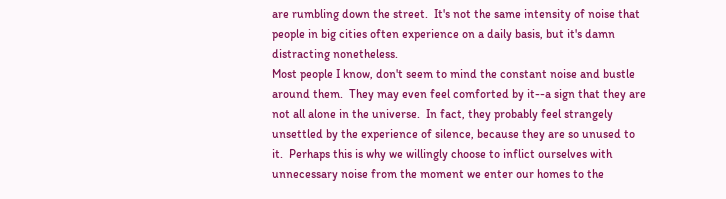are rumbling down the street.  It's not the same intensity of noise that people in big cities often experience on a daily basis, but it's damn distracting nonetheless.
Most people I know, don't seem to mind the constant noise and bustle around them.  They may even feel comforted by it--a sign that they are not all alone in the universe.  In fact, they probably feel strangely unsettled by the experience of silence, because they are so unused to it.  Perhaps this is why we willingly choose to inflict ourselves with unnecessary noise from the moment we enter our homes to the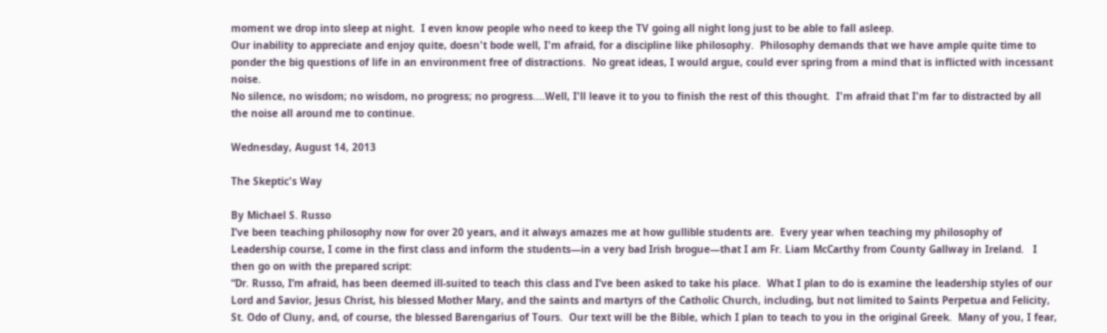moment we drop into sleep at night.  I even know people who need to keep the TV going all night long just to be able to fall asleep.
Our inability to appreciate and enjoy quite, doesn't bode well, I'm afraid, for a discipline like philosophy.  Philosophy demands that we have ample quite time to ponder the big questions of life in an environment free of distractions.  No great ideas, I would argue, could ever spring from a mind that is inflicted with incessant noise.
No silence, no wisdom; no wisdom, no progress; no progress....Well, I'll leave it to you to finish the rest of this thought.  I'm afraid that I'm far to distracted by all the noise all around me to continue.

Wednesday, August 14, 2013

The Skeptic's Way

By Michael S. Russo
I’ve been teaching philosophy now for over 20 years, and it always amazes me at how gullible students are.  Every year when teaching my philosophy of Leadership course, I come in the first class and inform the students—in a very bad Irish brogue—that I am Fr. Liam McCarthy from County Gallway in Ireland.   I then go on with the prepared script:
“Dr. Russo, I’m afraid, has been deemed ill-suited to teach this class and I’ve been asked to take his place.  What I plan to do is examine the leadership styles of our Lord and Savior, Jesus Christ, his blessed Mother Mary, and the saints and martyrs of the Catholic Church, including, but not limited to Saints Perpetua and Felicity, St. Odo of Cluny, and, of course, the blessed Barengarius of Tours.  Our text will be the Bible, which I plan to teach to you in the original Greek.  Many of you, I fear,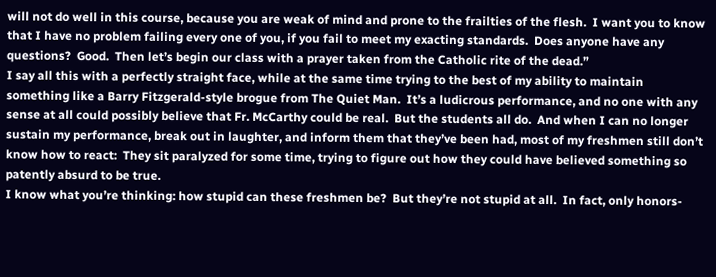will not do well in this course, because you are weak of mind and prone to the frailties of the flesh.  I want you to know that I have no problem failing every one of you, if you fail to meet my exacting standards.  Does anyone have any questions?  Good.  Then let’s begin our class with a prayer taken from the Catholic rite of the dead.”
I say all this with a perfectly straight face, while at the same time trying to the best of my ability to maintain something like a Barry Fitzgerald-style brogue from The Quiet Man.  It’s a ludicrous performance, and no one with any sense at all could possibly believe that Fr. McCarthy could be real.  But the students all do.  And when I can no longer sustain my performance, break out in laughter, and inform them that they’ve been had, most of my freshmen still don’t know how to react:  They sit paralyzed for some time, trying to figure out how they could have believed something so patently absurd to be true.
I know what you’re thinking: how stupid can these freshmen be?  But they’re not stupid at all.  In fact, only honors-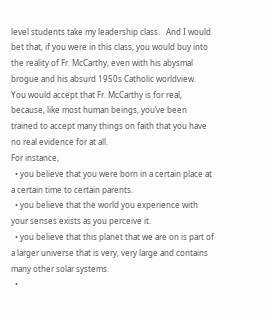level students take my leadership class.   And I would bet that, if you were in this class, you would buy into the reality of Fr. McCarthy, even with his abysmal brogue and his absurd 1950s Catholic worldview.   You would accept that Fr. McCarthy is for real, because, like most human beings, you’ve been trained to accept many things on faith that you have no real evidence for at all.
For instance,
  • you believe that you were born in a certain place at a certain time to certain parents.
  • you believe that the world you experience with your senses exists as you perceive it.
  • you believe that this planet that we are on is part of a larger universe that is very, very large and contains many other solar systems.
  •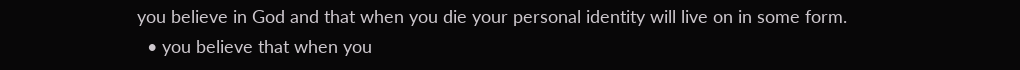you believe in God and that when you die your personal identity will live on in some form.
  • you believe that when you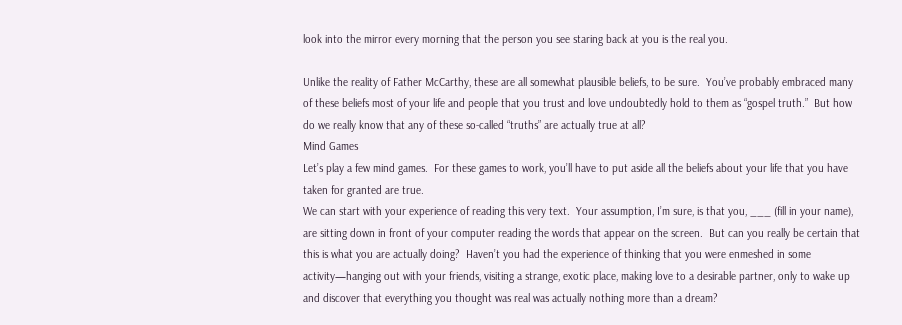look into the mirror every morning that the person you see staring back at you is the real you.

Unlike the reality of Father McCarthy, these are all somewhat plausible beliefs, to be sure.  You’ve probably embraced many of these beliefs most of your life and people that you trust and love undoubtedly hold to them as “gospel truth.”  But how do we really know that any of these so-called “truths” are actually true at all?
Mind Games
Let’s play a few mind games.  For these games to work, you’ll have to put aside all the beliefs about your life that you have taken for granted are true.
We can start with your experience of reading this very text.  Your assumption, I’m sure, is that you, ___ (fill in your name), are sitting down in front of your computer reading the words that appear on the screen.  But can you really be certain that this is what you are actually doing?  Haven’t you had the experience of thinking that you were enmeshed in some activity—hanging out with your friends, visiting a strange, exotic place, making love to a desirable partner, only to wake up and discover that everything you thought was real was actually nothing more than a dream?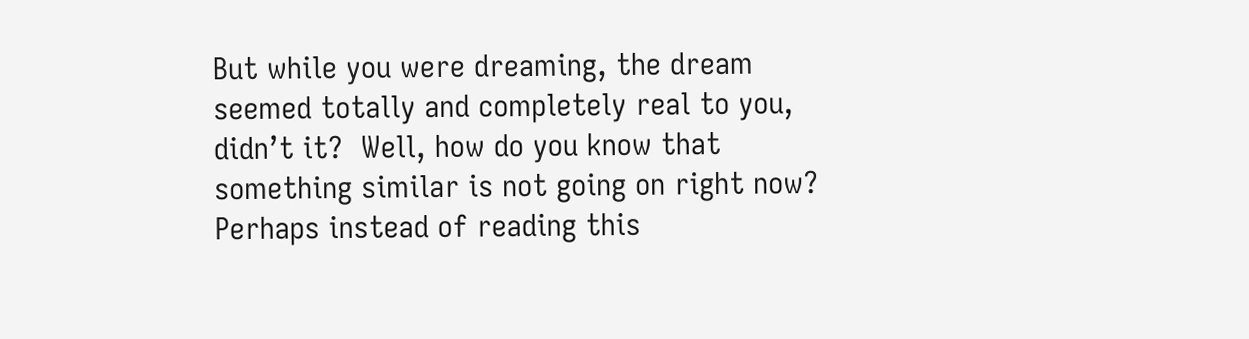But while you were dreaming, the dream seemed totally and completely real to you, didn’t it?  Well, how do you know that something similar is not going on right now?  Perhaps instead of reading this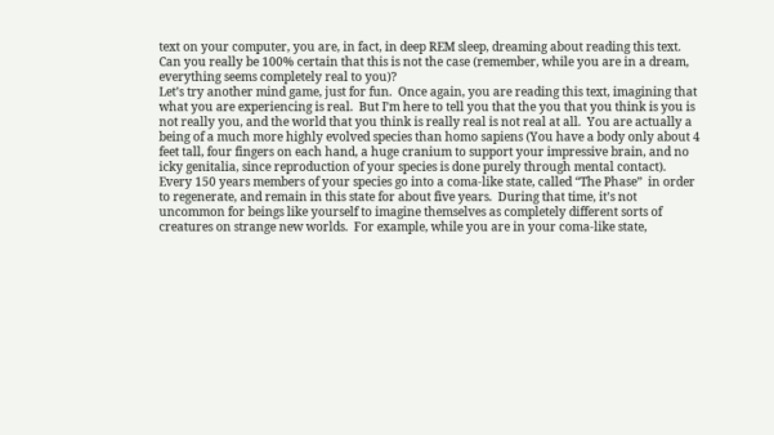text on your computer, you are, in fact, in deep REM sleep, dreaming about reading this text.  Can you really be 100% certain that this is not the case (remember, while you are in a dream, everything seems completely real to you)?
Let’s try another mind game, just for fun.  Once again, you are reading this text, imagining that what you are experiencing is real.  But I’m here to tell you that the you that you think is you is not really you, and the world that you think is really real is not real at all.  You are actually a being of a much more highly evolved species than homo sapiens (You have a body only about 4 feet tall, four fingers on each hand, a huge cranium to support your impressive brain, and no icky genitalia, since reproduction of your species is done purely through mental contact).  Every 150 years members of your species go into a coma-like state, called “The Phase”  in order to regenerate, and remain in this state for about five years.  During that time, it’s not uncommon for beings like yourself to imagine themselves as completely different sorts of creatures on strange new worlds.  For example, while you are in your coma-like state,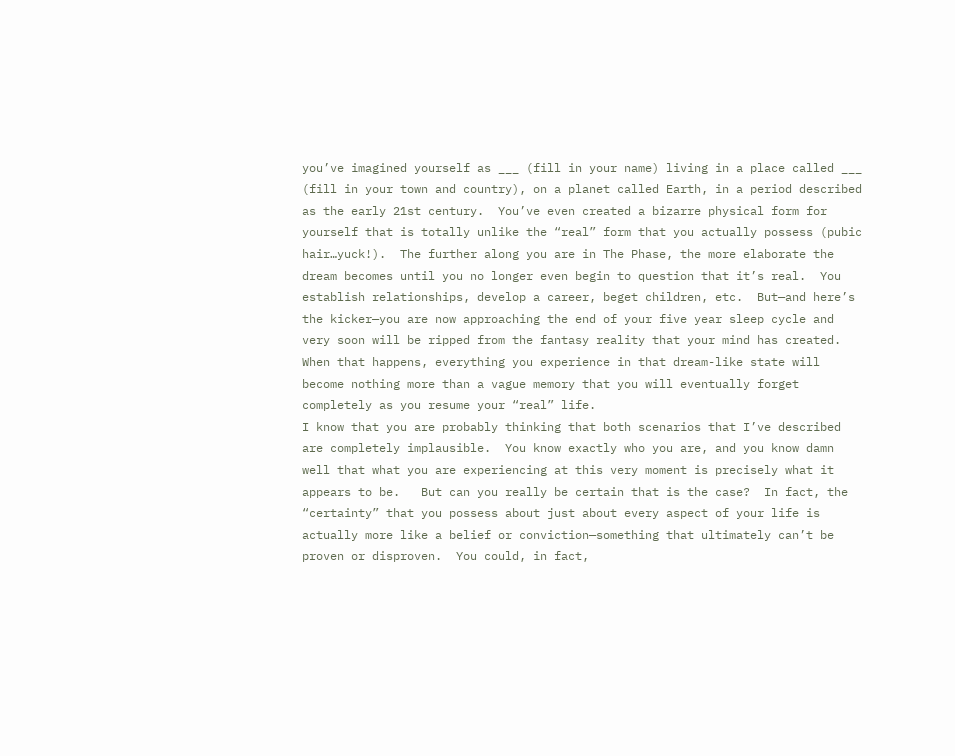you’ve imagined yourself as ___ (fill in your name) living in a place called ___ (fill in your town and country), on a planet called Earth, in a period described as the early 21st century.  You’ve even created a bizarre physical form for yourself that is totally unlike the “real” form that you actually possess (pubic hair…yuck!).  The further along you are in The Phase, the more elaborate the dream becomes until you no longer even begin to question that it’s real.  You establish relationships, develop a career, beget children, etc.  But—and here’s the kicker—you are now approaching the end of your five year sleep cycle and very soon will be ripped from the fantasy reality that your mind has created.  When that happens, everything you experience in that dream-like state will become nothing more than a vague memory that you will eventually forget completely as you resume your “real” life.
I know that you are probably thinking that both scenarios that I’ve described are completely implausible.  You know exactly who you are, and you know damn well that what you are experiencing at this very moment is precisely what it appears to be.   But can you really be certain that is the case?  In fact, the “certainty” that you possess about just about every aspect of your life is actually more like a belief or conviction—something that ultimately can’t be proven or disproven.  You could, in fact,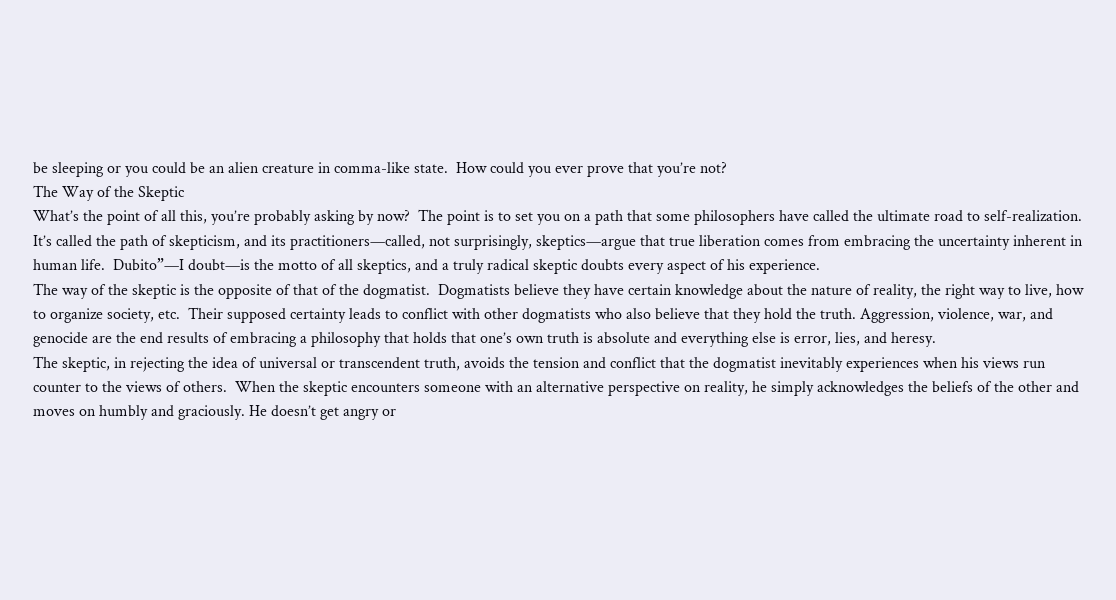be sleeping or you could be an alien creature in comma-like state.  How could you ever prove that you’re not?
The Way of the Skeptic
What’s the point of all this, you’re probably asking by now?  The point is to set you on a path that some philosophers have called the ultimate road to self-realization.  It’s called the path of skepticism, and its practitioners—called, not surprisingly, skeptics—argue that true liberation comes from embracing the uncertainty inherent in human life.  Dubito”—I doubt—is the motto of all skeptics, and a truly radical skeptic doubts every aspect of his experience.
The way of the skeptic is the opposite of that of the dogmatist.  Dogmatists believe they have certain knowledge about the nature of reality, the right way to live, how to organize society, etc.  Their supposed certainty leads to conflict with other dogmatists who also believe that they hold the truth. Aggression, violence, war, and genocide are the end results of embracing a philosophy that holds that one’s own truth is absolute and everything else is error, lies, and heresy.
The skeptic, in rejecting the idea of universal or transcendent truth, avoids the tension and conflict that the dogmatist inevitably experiences when his views run counter to the views of others.  When the skeptic encounters someone with an alternative perspective on reality, he simply acknowledges the beliefs of the other and moves on humbly and graciously. He doesn’t get angry or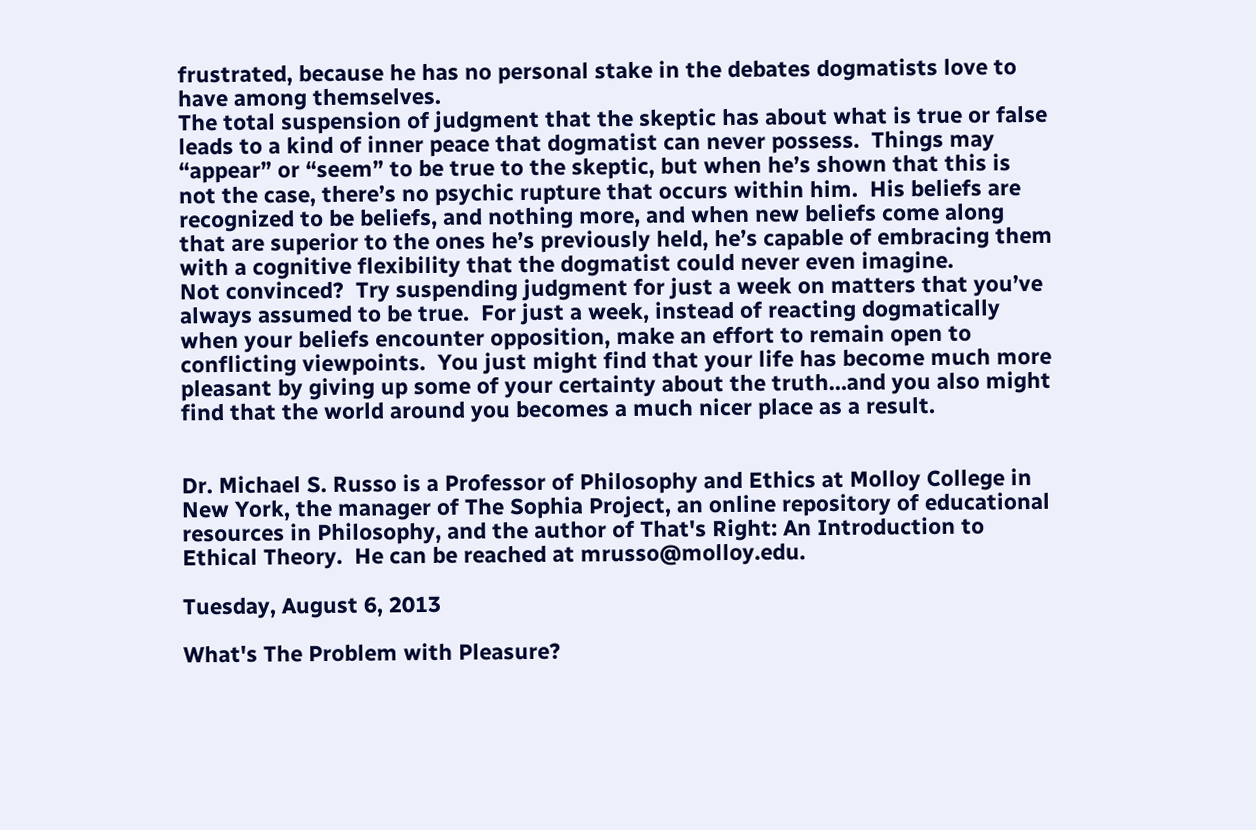frustrated, because he has no personal stake in the debates dogmatists love to have among themselves.
The total suspension of judgment that the skeptic has about what is true or false leads to a kind of inner peace that dogmatist can never possess.  Things may “appear” or “seem” to be true to the skeptic, but when he’s shown that this is not the case, there’s no psychic rupture that occurs within him.  His beliefs are recognized to be beliefs, and nothing more, and when new beliefs come along that are superior to the ones he’s previously held, he’s capable of embracing them with a cognitive flexibility that the dogmatist could never even imagine.
Not convinced?  Try suspending judgment for just a week on matters that you’ve always assumed to be true.  For just a week, instead of reacting dogmatically when your beliefs encounter opposition, make an effort to remain open to conflicting viewpoints.  You just might find that your life has become much more pleasant by giving up some of your certainty about the truth…and you also might find that the world around you becomes a much nicer place as a result.


Dr. Michael S. Russo is a Professor of Philosophy and Ethics at Molloy College in New York, the manager of The Sophia Project, an online repository of educational resources in Philosophy, and the author of That's Right: An Introduction to Ethical Theory.  He can be reached at mrusso@molloy.edu.

Tuesday, August 6, 2013

What's The Problem with Pleasure?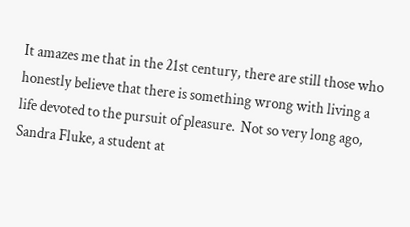It amazes me that in the 21st century, there are still those who honestly believe that there is something wrong with living a life devoted to the pursuit of pleasure.  Not so very long ago, Sandra Fluke, a student at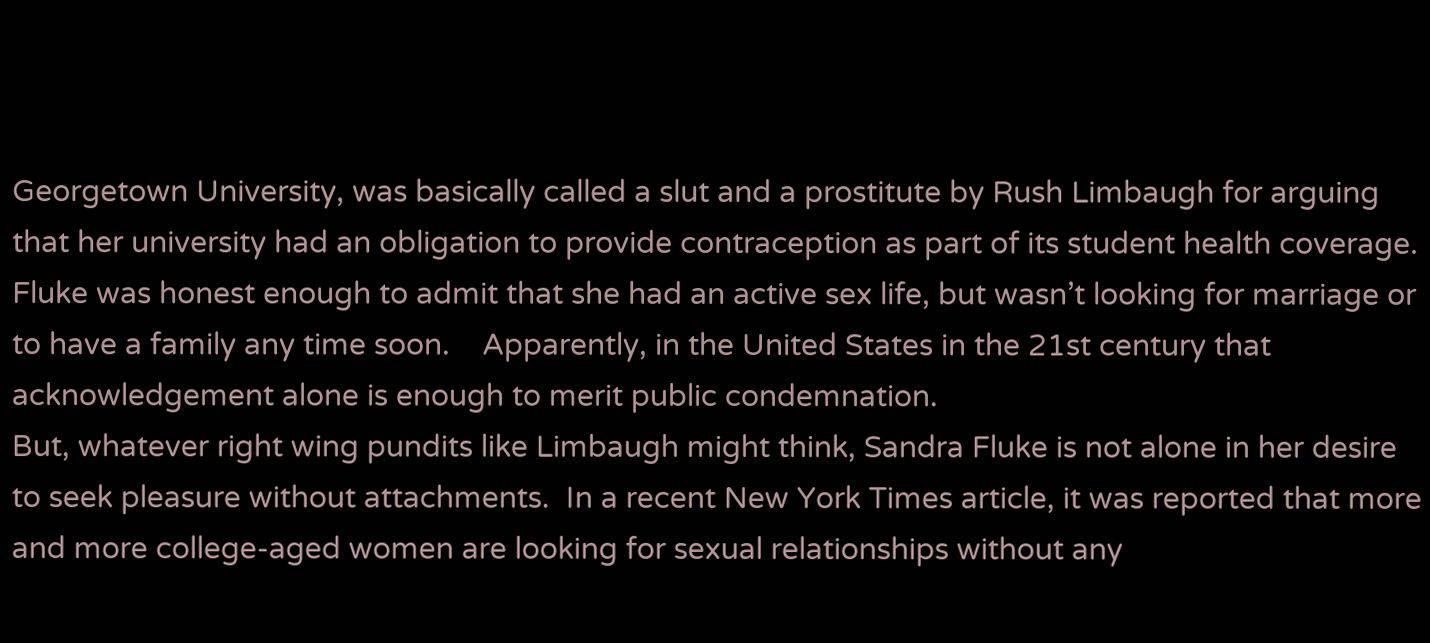Georgetown University, was basically called a slut and a prostitute by Rush Limbaugh for arguing that her university had an obligation to provide contraception as part of its student health coverage.   Fluke was honest enough to admit that she had an active sex life, but wasn’t looking for marriage or to have a family any time soon.    Apparently, in the United States in the 21st century that acknowledgement alone is enough to merit public condemnation.
But, whatever right wing pundits like Limbaugh might think, Sandra Fluke is not alone in her desire to seek pleasure without attachments.  In a recent New York Times article, it was reported that more and more college-aged women are looking for sexual relationships without any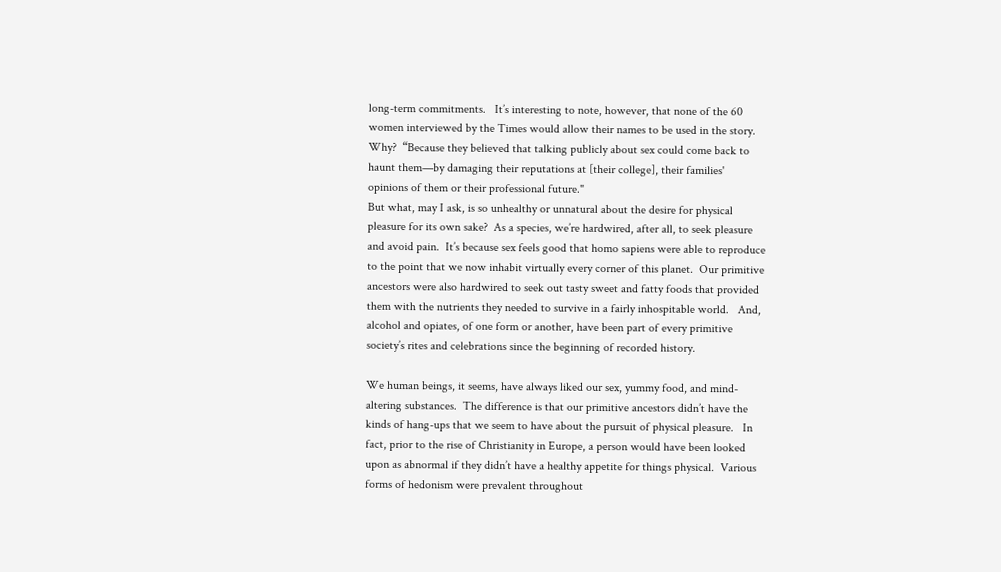long-term commitments.   It’s interesting to note, however, that none of the 60 women interviewed by the Times would allow their names to be used in the story.  Why?  “Because they believed that talking publicly about sex could come back to haunt them—by damaging their reputations at [their college], their families' opinions of them or their professional future."
But what, may I ask, is so unhealthy or unnatural about the desire for physical pleasure for its own sake?  As a species, we’re hardwired, after all, to seek pleasure and avoid pain.  It’s because sex feels good that homo sapiens were able to reproduce to the point that we now inhabit virtually every corner of this planet.  Our primitive ancestors were also hardwired to seek out tasty sweet and fatty foods that provided them with the nutrients they needed to survive in a fairly inhospitable world.   And, alcohol and opiates, of one form or another, have been part of every primitive society’s rites and celebrations since the beginning of recorded history.

We human beings, it seems, have always liked our sex, yummy food, and mind-altering substances.  The difference is that our primitive ancestors didn’t have the kinds of hang-ups that we seem to have about the pursuit of physical pleasure.   In fact, prior to the rise of Christianity in Europe, a person would have been looked upon as abnormal if they didn’t have a healthy appetite for things physical.  Various forms of hedonism were prevalent throughout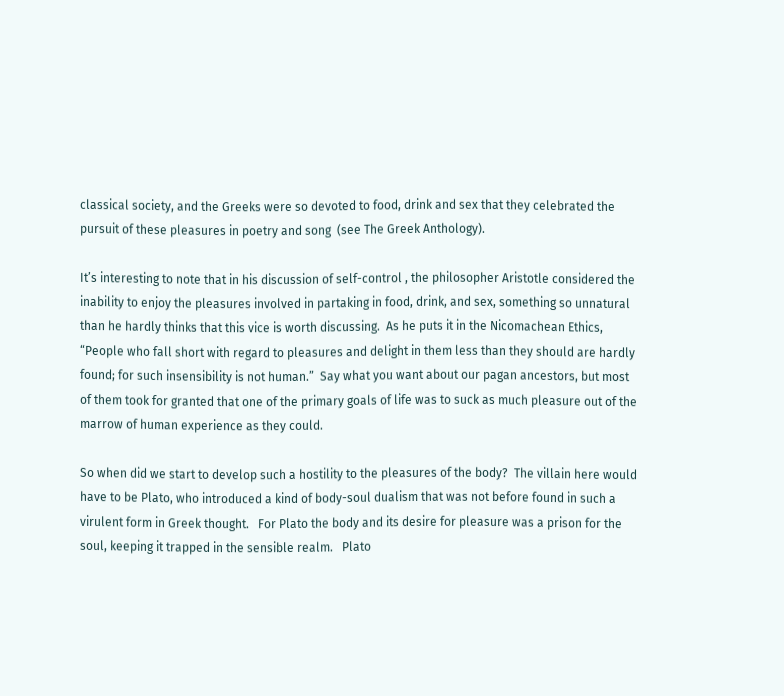classical society, and the Greeks were so devoted to food, drink and sex that they celebrated the pursuit of these pleasures in poetry and song  (see The Greek Anthology).

It’s interesting to note that in his discussion of self-control , the philosopher Aristotle considered the inability to enjoy the pleasures involved in partaking in food, drink, and sex, something so unnatural than he hardly thinks that this vice is worth discussing.  As he puts it in the Nicomachean Ethics, “People who fall short with regard to pleasures and delight in them less than they should are hardly found; for such insensibility is not human.”  Say what you want about our pagan ancestors, but most of them took for granted that one of the primary goals of life was to suck as much pleasure out of the marrow of human experience as they could.

So when did we start to develop such a hostility to the pleasures of the body?  The villain here would have to be Plato, who introduced a kind of body-soul dualism that was not before found in such a virulent form in Greek thought.   For Plato the body and its desire for pleasure was a prison for the soul, keeping it trapped in the sensible realm.   Plato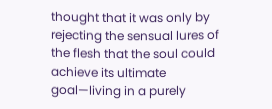thought that it was only by rejecting the sensual lures of the flesh that the soul could achieve its ultimate goal—living in a purely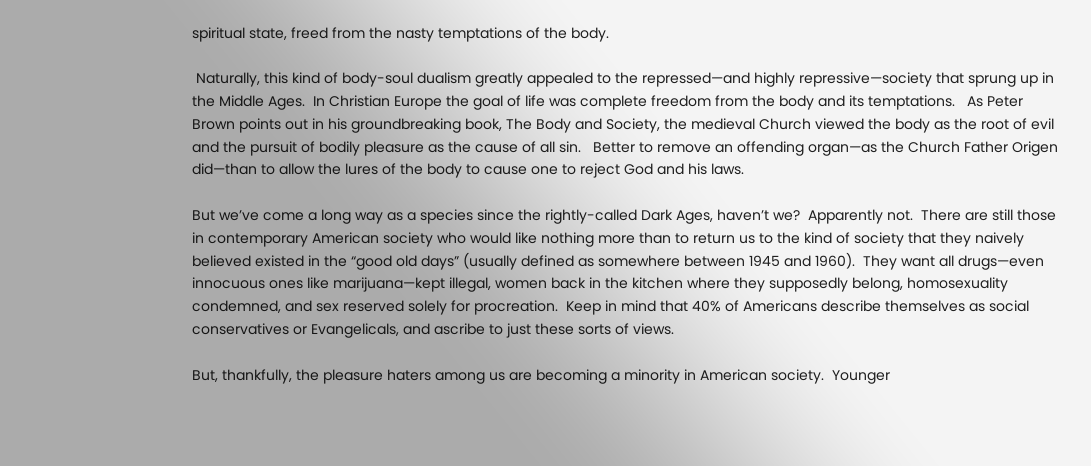spiritual state, freed from the nasty temptations of the body.

 Naturally, this kind of body-soul dualism greatly appealed to the repressed—and highly repressive—society that sprung up in the Middle Ages.  In Christian Europe the goal of life was complete freedom from the body and its temptations.   As Peter Brown points out in his groundbreaking book, The Body and Society, the medieval Church viewed the body as the root of evil and the pursuit of bodily pleasure as the cause of all sin.   Better to remove an offending organ—as the Church Father Origen did—than to allow the lures of the body to cause one to reject God and his laws.

But we’ve come a long way as a species since the rightly-called Dark Ages, haven’t we?  Apparently not.  There are still those in contemporary American society who would like nothing more than to return us to the kind of society that they naively believed existed in the “good old days” (usually defined as somewhere between 1945 and 1960).  They want all drugs—even innocuous ones like marijuana—kept illegal, women back in the kitchen where they supposedly belong, homosexuality condemned, and sex reserved solely for procreation.  Keep in mind that 40% of Americans describe themselves as social conservatives or Evangelicals, and ascribe to just these sorts of views.

But, thankfully, the pleasure haters among us are becoming a minority in American society.  Younger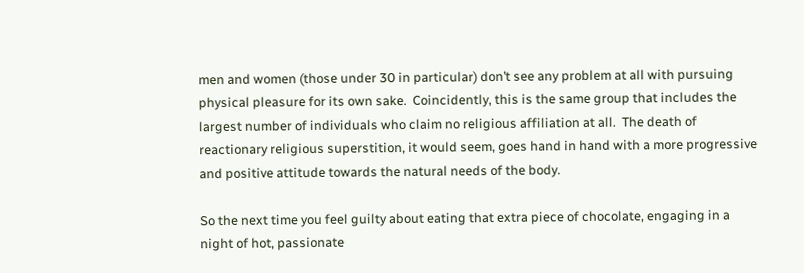men and women (those under 30 in particular) don’t see any problem at all with pursuing physical pleasure for its own sake.  Coincidently, this is the same group that includes the largest number of individuals who claim no religious affiliation at all.  The death of reactionary religious superstition, it would seem, goes hand in hand with a more progressive and positive attitude towards the natural needs of the body.

So the next time you feel guilty about eating that extra piece of chocolate, engaging in a night of hot, passionate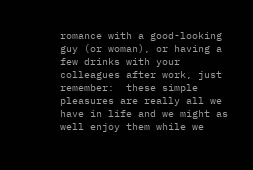romance with a good-looking guy (or woman), or having a few drinks with your colleagues after work, just remember:  these simple pleasures are really all we have in life and we might as well enjoy them while we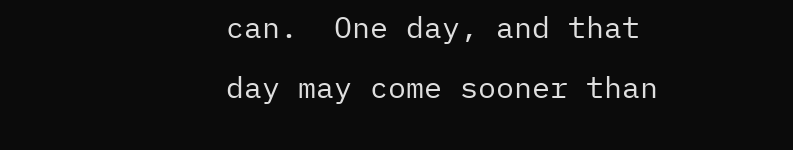can.  One day, and that day may come sooner than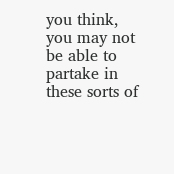you think, you may not be able to partake in these sorts of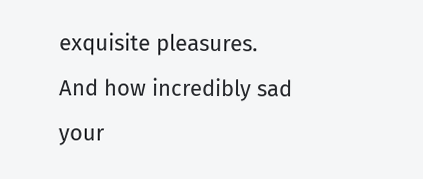exquisite pleasures.   And how incredibly sad your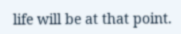life will be at that point.